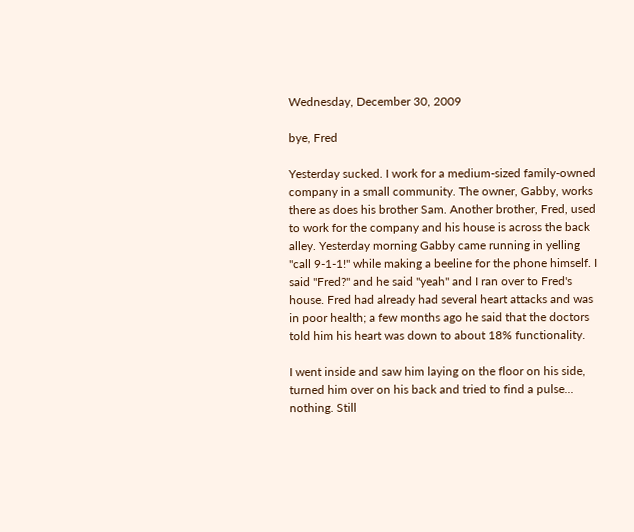Wednesday, December 30, 2009

bye, Fred

Yesterday sucked. I work for a medium-sized family-owned company in a small community. The owner, Gabby, works there as does his brother Sam. Another brother, Fred, used to work for the company and his house is across the back alley. Yesterday morning Gabby came running in yelling "call 9-1-1!" while making a beeline for the phone himself. I said "Fred?" and he said "yeah" and I ran over to Fred's house. Fred had already had several heart attacks and was in poor health; a few months ago he said that the doctors told him his heart was down to about 18% functionality.

I went inside and saw him laying on the floor on his side, turned him over on his back and tried to find a pulse... nothing. Still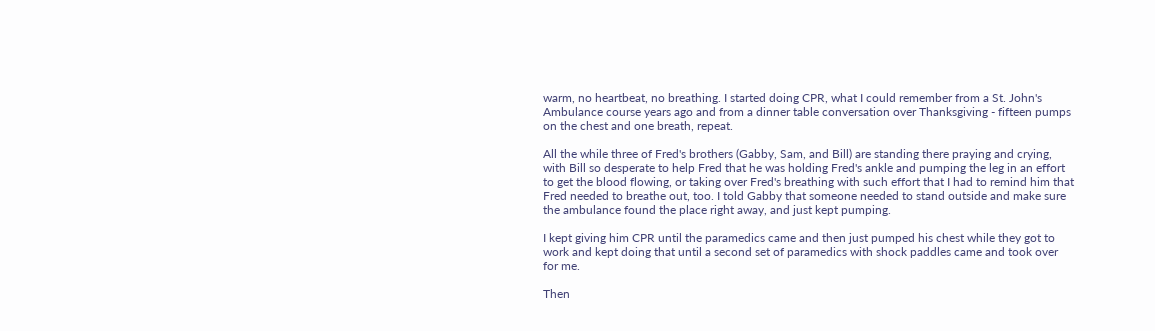warm, no heartbeat, no breathing. I started doing CPR, what I could remember from a St. John's Ambulance course years ago and from a dinner table conversation over Thanksgiving - fifteen pumps on the chest and one breath, repeat.

All the while three of Fred's brothers (Gabby, Sam, and Bill) are standing there praying and crying, with Bill so desperate to help Fred that he was holding Fred's ankle and pumping the leg in an effort to get the blood flowing, or taking over Fred's breathing with such effort that I had to remind him that Fred needed to breathe out, too. I told Gabby that someone needed to stand outside and make sure the ambulance found the place right away, and just kept pumping.

I kept giving him CPR until the paramedics came and then just pumped his chest while they got to work and kept doing that until a second set of paramedics with shock paddles came and took over for me.

Then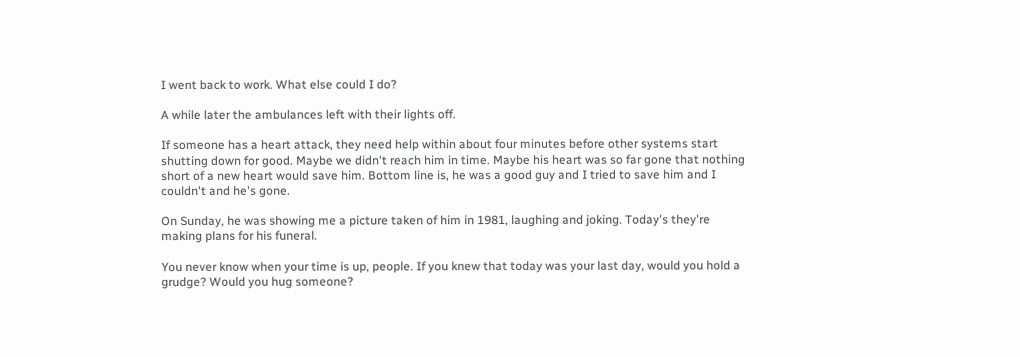I went back to work. What else could I do?

A while later the ambulances left with their lights off.

If someone has a heart attack, they need help within about four minutes before other systems start shutting down for good. Maybe we didn't reach him in time. Maybe his heart was so far gone that nothing short of a new heart would save him. Bottom line is, he was a good guy and I tried to save him and I couldn't and he's gone.

On Sunday, he was showing me a picture taken of him in 1981, laughing and joking. Today's they're making plans for his funeral.

You never know when your time is up, people. If you knew that today was your last day, would you hold a grudge? Would you hug someone?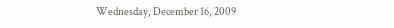Wednesday, December 16, 2009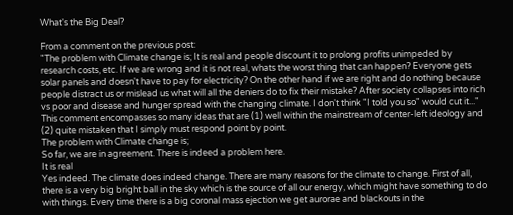What's the Big Deal?

From a comment on the previous post:
"The problem with Climate change is; It is real and people discount it to prolong profits unimpeded by research costs, etc. If we are wrong and it is not real, whats the worst thing that can happen? Everyone gets solar panels and doesn't have to pay for electricity? On the other hand if we are right and do nothing because people distract us or mislead us what will all the deniers do to fix their mistake? After society collapses into rich vs poor and disease and hunger spread with the changing climate. I don't think "I told you so" would cut it..."
This comment encompasses so many ideas that are (1) well within the mainstream of center-left ideology and (2) quite mistaken that I simply must respond point by point.
The problem with Climate change is;
So far, we are in agreement. There is indeed a problem here.
It is real
Yes indeed. The climate does indeed change. There are many reasons for the climate to change. First of all, there is a very big bright ball in the sky which is the source of all our energy, which might have something to do with things. Every time there is a big coronal mass ejection we get aurorae and blackouts in the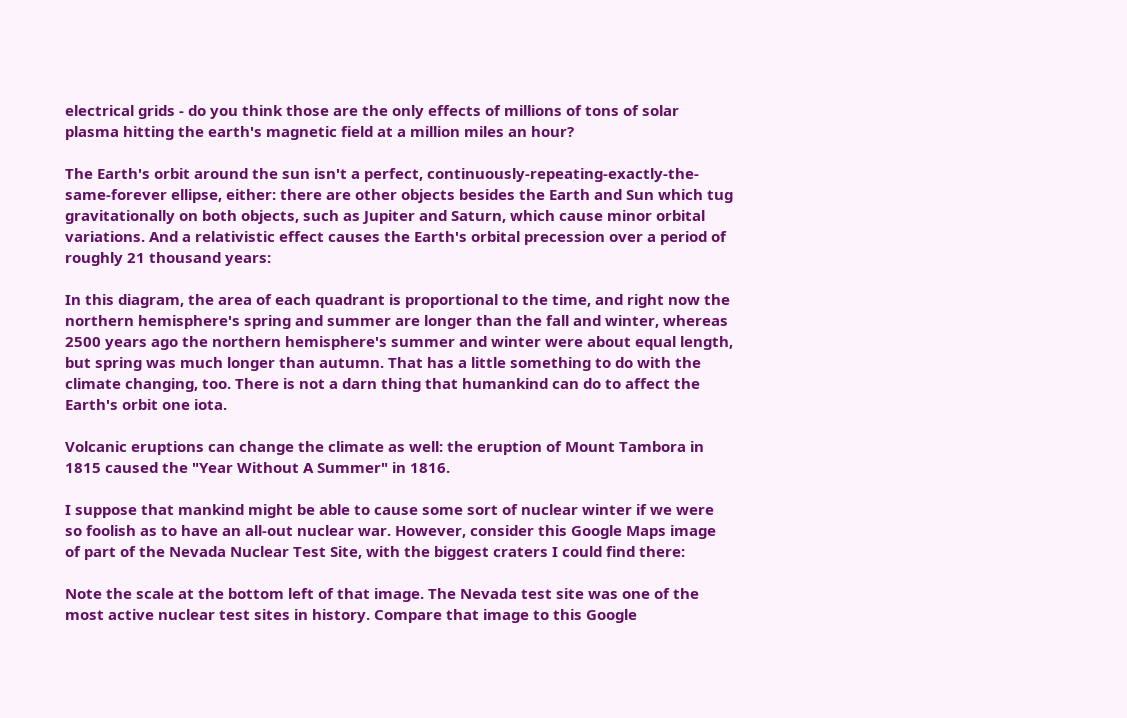electrical grids - do you think those are the only effects of millions of tons of solar plasma hitting the earth's magnetic field at a million miles an hour?

The Earth's orbit around the sun isn't a perfect, continuously-repeating-exactly-the-same-forever ellipse, either: there are other objects besides the Earth and Sun which tug gravitationally on both objects, such as Jupiter and Saturn, which cause minor orbital variations. And a relativistic effect causes the Earth's orbital precession over a period of roughly 21 thousand years:

In this diagram, the area of each quadrant is proportional to the time, and right now the northern hemisphere's spring and summer are longer than the fall and winter, whereas 2500 years ago the northern hemisphere's summer and winter were about equal length, but spring was much longer than autumn. That has a little something to do with the climate changing, too. There is not a darn thing that humankind can do to affect the Earth's orbit one iota.

Volcanic eruptions can change the climate as well: the eruption of Mount Tambora in 1815 caused the "Year Without A Summer" in 1816.

I suppose that mankind might be able to cause some sort of nuclear winter if we were so foolish as to have an all-out nuclear war. However, consider this Google Maps image of part of the Nevada Nuclear Test Site, with the biggest craters I could find there:

Note the scale at the bottom left of that image. The Nevada test site was one of the most active nuclear test sites in history. Compare that image to this Google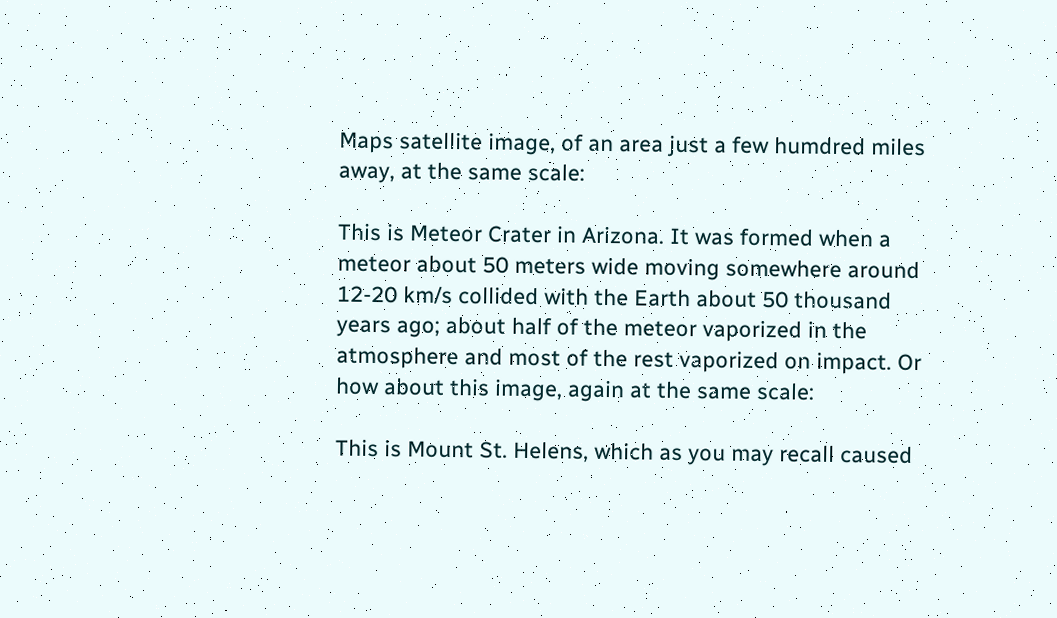Maps satellite image, of an area just a few humdred miles away, at the same scale:

This is Meteor Crater in Arizona. It was formed when a meteor about 50 meters wide moving somewhere around 12-20 km/s collided with the Earth about 50 thousand years ago; about half of the meteor vaporized in the atmosphere and most of the rest vaporized on impact. Or how about this image, again at the same scale:

This is Mount St. Helens, which as you may recall caused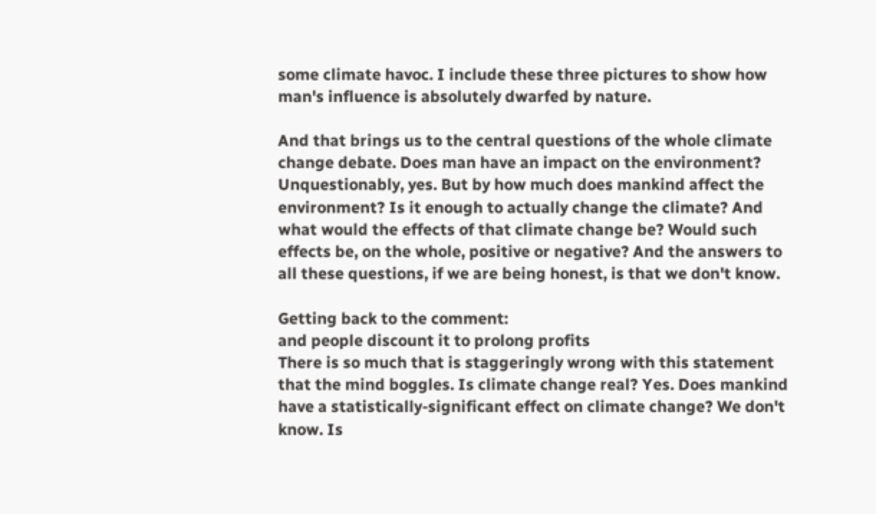some climate havoc. I include these three pictures to show how man's influence is absolutely dwarfed by nature.

And that brings us to the central questions of the whole climate change debate. Does man have an impact on the environment? Unquestionably, yes. But by how much does mankind affect the environment? Is it enough to actually change the climate? And what would the effects of that climate change be? Would such effects be, on the whole, positive or negative? And the answers to all these questions, if we are being honest, is that we don't know.

Getting back to the comment:
and people discount it to prolong profits
There is so much that is staggeringly wrong with this statement that the mind boggles. Is climate change real? Yes. Does mankind have a statistically-significant effect on climate change? We don't know. Is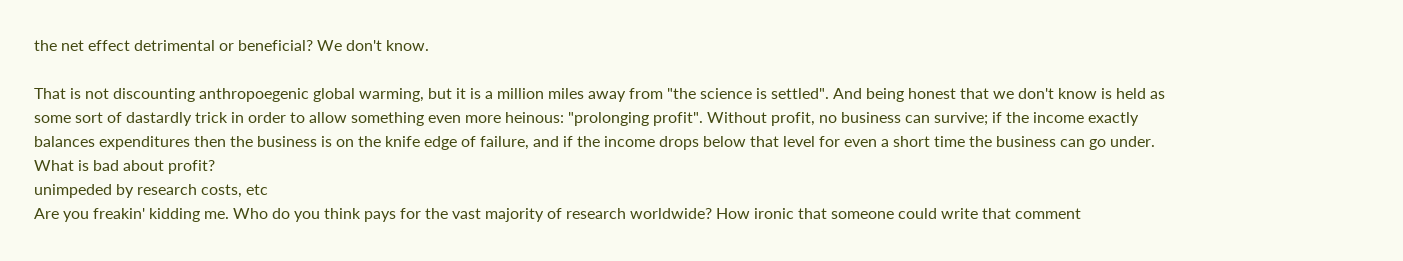the net effect detrimental or beneficial? We don't know.

That is not discounting anthropoegenic global warming, but it is a million miles away from "the science is settled". And being honest that we don't know is held as some sort of dastardly trick in order to allow something even more heinous: "prolonging profit". Without profit, no business can survive; if the income exactly balances expenditures then the business is on the knife edge of failure, and if the income drops below that level for even a short time the business can go under. What is bad about profit?
unimpeded by research costs, etc
Are you freakin' kidding me. Who do you think pays for the vast majority of research worldwide? How ironic that someone could write that comment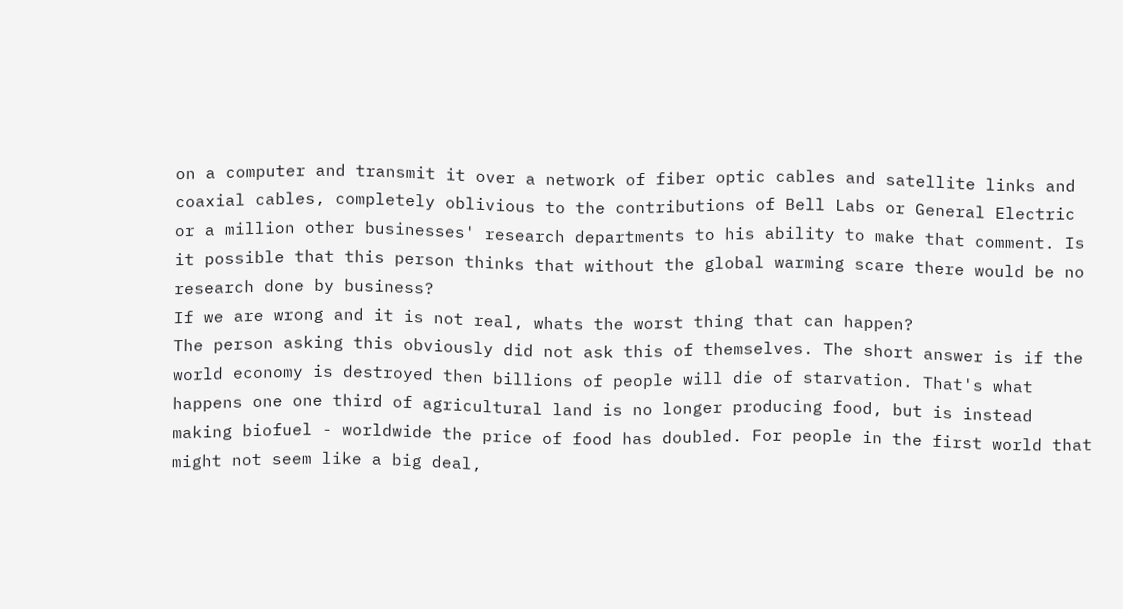on a computer and transmit it over a network of fiber optic cables and satellite links and coaxial cables, completely oblivious to the contributions of Bell Labs or General Electric or a million other businesses' research departments to his ability to make that comment. Is it possible that this person thinks that without the global warming scare there would be no research done by business?
If we are wrong and it is not real, whats the worst thing that can happen?
The person asking this obviously did not ask this of themselves. The short answer is if the world economy is destroyed then billions of people will die of starvation. That's what happens one one third of agricultural land is no longer producing food, but is instead making biofuel - worldwide the price of food has doubled. For people in the first world that might not seem like a big deal,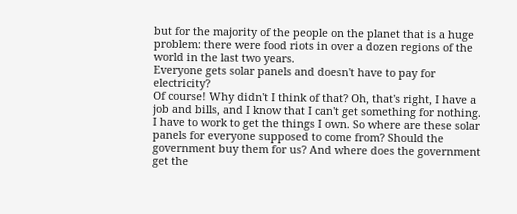but for the majority of the people on the planet that is a huge problem: there were food riots in over a dozen regions of the world in the last two years.
Everyone gets solar panels and doesn't have to pay for electricity?
Of course! Why didn't I think of that? Oh, that's right, I have a job and bills, and I know that I can't get something for nothing. I have to work to get the things I own. So where are these solar panels for everyone supposed to come from? Should the government buy them for us? And where does the government get the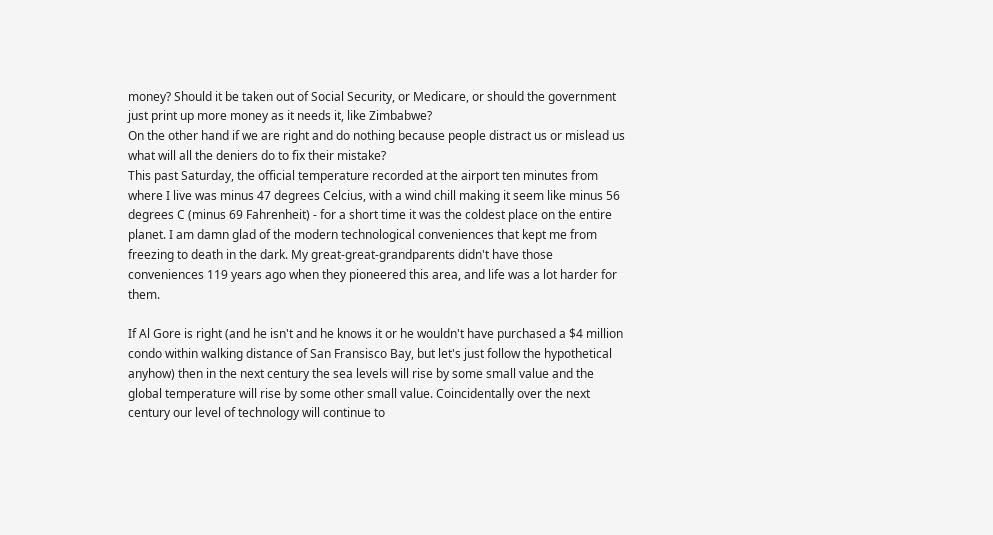money? Should it be taken out of Social Security, or Medicare, or should the government just print up more money as it needs it, like Zimbabwe?
On the other hand if we are right and do nothing because people distract us or mislead us what will all the deniers do to fix their mistake?
This past Saturday, the official temperature recorded at the airport ten minutes from where I live was minus 47 degrees Celcius, with a wind chill making it seem like minus 56 degrees C (minus 69 Fahrenheit) - for a short time it was the coldest place on the entire planet. I am damn glad of the modern technological conveniences that kept me from freezing to death in the dark. My great-great-grandparents didn't have those conveniences 119 years ago when they pioneered this area, and life was a lot harder for them.

If Al Gore is right (and he isn't and he knows it or he wouldn't have purchased a $4 million condo within walking distance of San Fransisco Bay, but let's just follow the hypothetical anyhow) then in the next century the sea levels will rise by some small value and the global temperature will rise by some other small value. Coincidentally over the next century our level of technology will continue to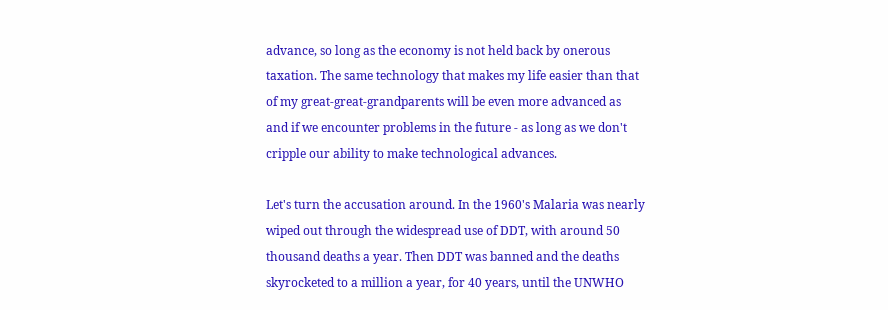advance, so long as the economy is not held back by onerous taxation. The same technology that makes my life easier than that of my great-great-grandparents will be even more advanced as and if we encounter problems in the future - as long as we don't cripple our ability to make technological advances.

Let's turn the accusation around. In the 1960's Malaria was nearly wiped out through the widespread use of DDT, with around 50 thousand deaths a year. Then DDT was banned and the deaths skyrocketed to a million a year, for 40 years, until the UNWHO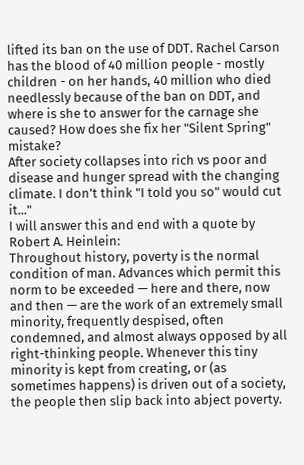lifted its ban on the use of DDT. Rachel Carson has the blood of 40 million people - mostly children - on her hands, 40 million who died needlessly because of the ban on DDT, and where is she to answer for the carnage she caused? How does she fix her "Silent Spring" mistake?
After society collapses into rich vs poor and disease and hunger spread with the changing climate. I don't think "I told you so" would cut it..."
I will answer this and end with a quote by Robert A. Heinlein:
Throughout history, poverty is the normal condition of man. Advances which permit this norm to be exceeded — here and there, now and then — are the work of an extremely small minority, frequently despised, often condemned, and almost always opposed by all right-thinking people. Whenever this tiny minority is kept from creating, or (as sometimes happens) is driven out of a society, the people then slip back into abject poverty.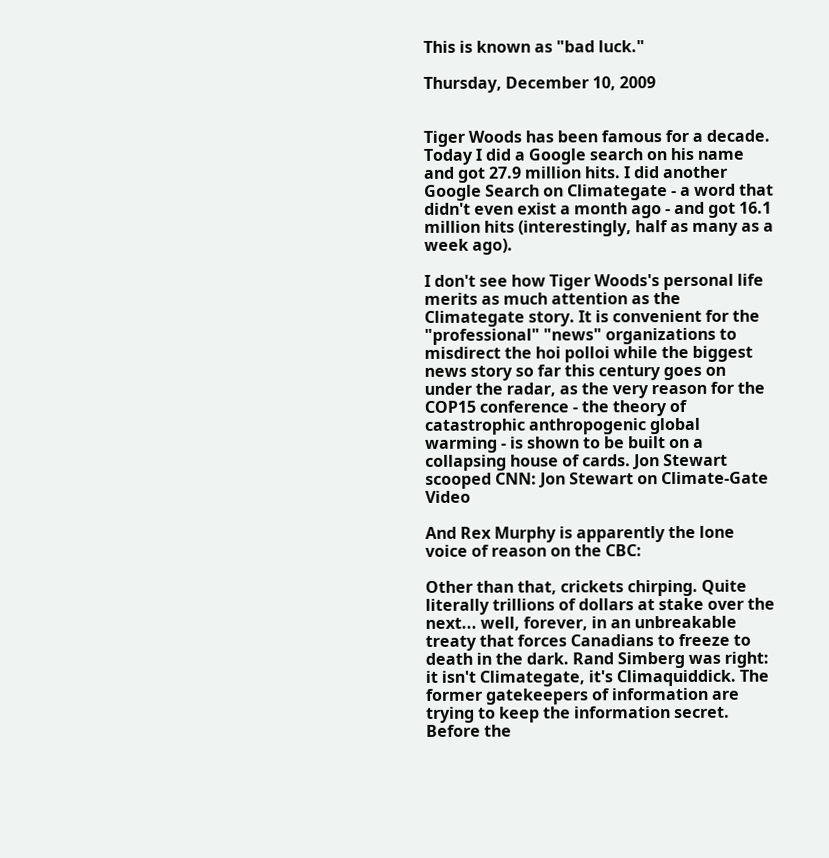This is known as "bad luck."

Thursday, December 10, 2009


Tiger Woods has been famous for a decade. Today I did a Google search on his name and got 27.9 million hits. I did another Google Search on Climategate - a word that didn't even exist a month ago - and got 16.1 million hits (interestingly, half as many as a week ago).

I don't see how Tiger Woods's personal life merits as much attention as the Climategate story. It is convenient for the "professional" "news" organizations to misdirect the hoi polloi while the biggest news story so far this century goes on under the radar, as the very reason for the COP15 conference - the theory of catastrophic anthropogenic global warming - is shown to be built on a collapsing house of cards. Jon Stewart scooped CNN: Jon Stewart on Climate-Gate Video

And Rex Murphy is apparently the lone voice of reason on the CBC:

Other than that, crickets chirping. Quite literally trillions of dollars at stake over the next... well, forever, in an unbreakable treaty that forces Canadians to freeze to death in the dark. Rand Simberg was right: it isn't Climategate, it's Climaquiddick. The former gatekeepers of information are trying to keep the information secret. Before the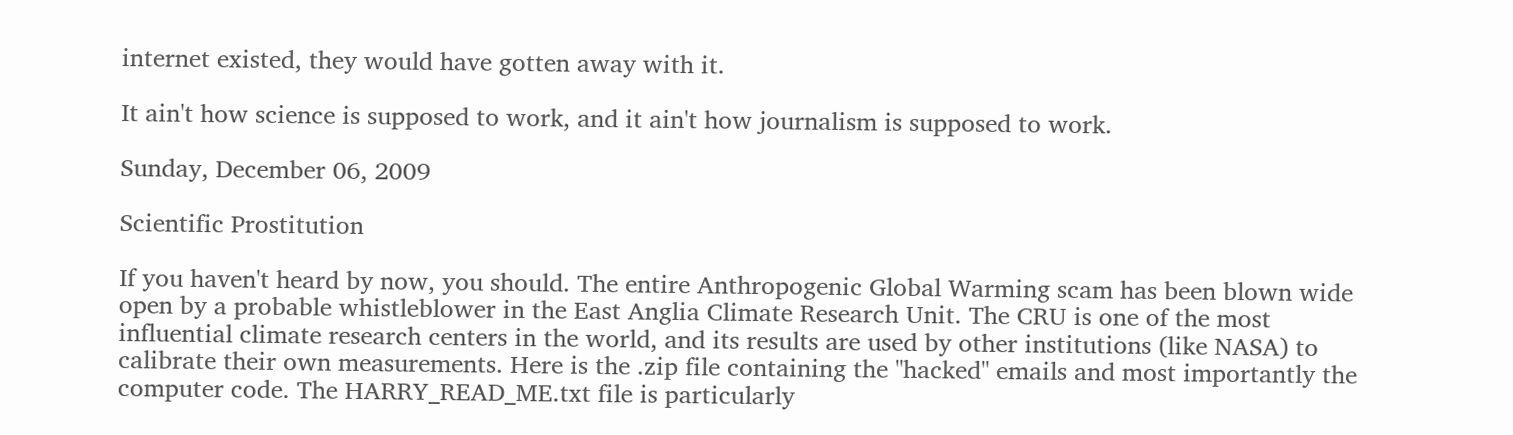internet existed, they would have gotten away with it.

It ain't how science is supposed to work, and it ain't how journalism is supposed to work.

Sunday, December 06, 2009

Scientific Prostitution

If you haven't heard by now, you should. The entire Anthropogenic Global Warming scam has been blown wide open by a probable whistleblower in the East Anglia Climate Research Unit. The CRU is one of the most influential climate research centers in the world, and its results are used by other institutions (like NASA) to calibrate their own measurements. Here is the .zip file containing the "hacked" emails and most importantly the computer code. The HARRY_READ_ME.txt file is particularly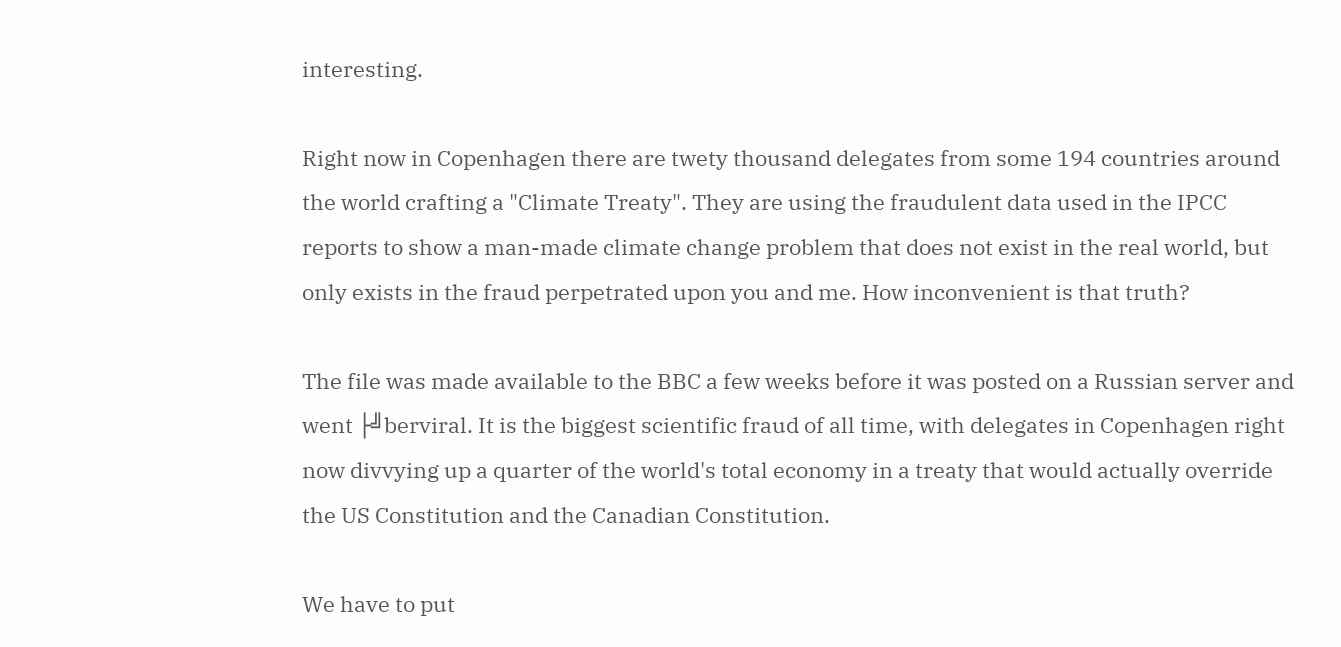interesting.

Right now in Copenhagen there are twety thousand delegates from some 194 countries around the world crafting a "Climate Treaty". They are using the fraudulent data used in the IPCC reports to show a man-made climate change problem that does not exist in the real world, but only exists in the fraud perpetrated upon you and me. How inconvenient is that truth?

The file was made available to the BBC a few weeks before it was posted on a Russian server and went ├╝berviral. It is the biggest scientific fraud of all time, with delegates in Copenhagen right now divvying up a quarter of the world's total economy in a treaty that would actually override the US Constitution and the Canadian Constitution.

We have to put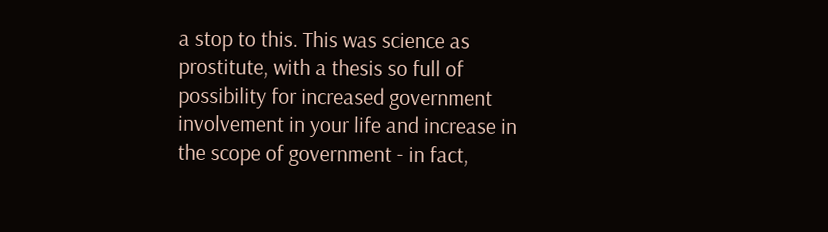a stop to this. This was science as prostitute, with a thesis so full of possibility for increased government involvement in your life and increase in the scope of government - in fact,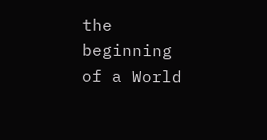the beginning of a World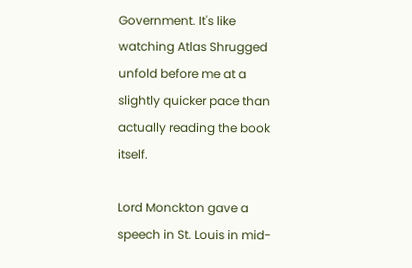Government. It's like watching Atlas Shrugged unfold before me at a slightly quicker pace than actually reading the book itself.

Lord Monckton gave a speech in St. Louis in mid-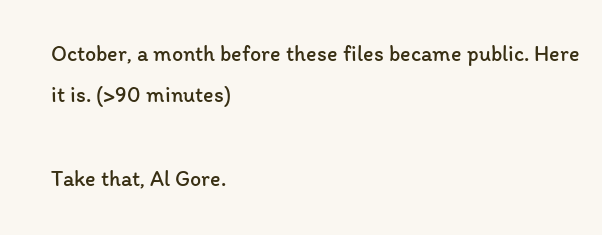October, a month before these files became public. Here it is. (>90 minutes)

Take that, Al Gore.